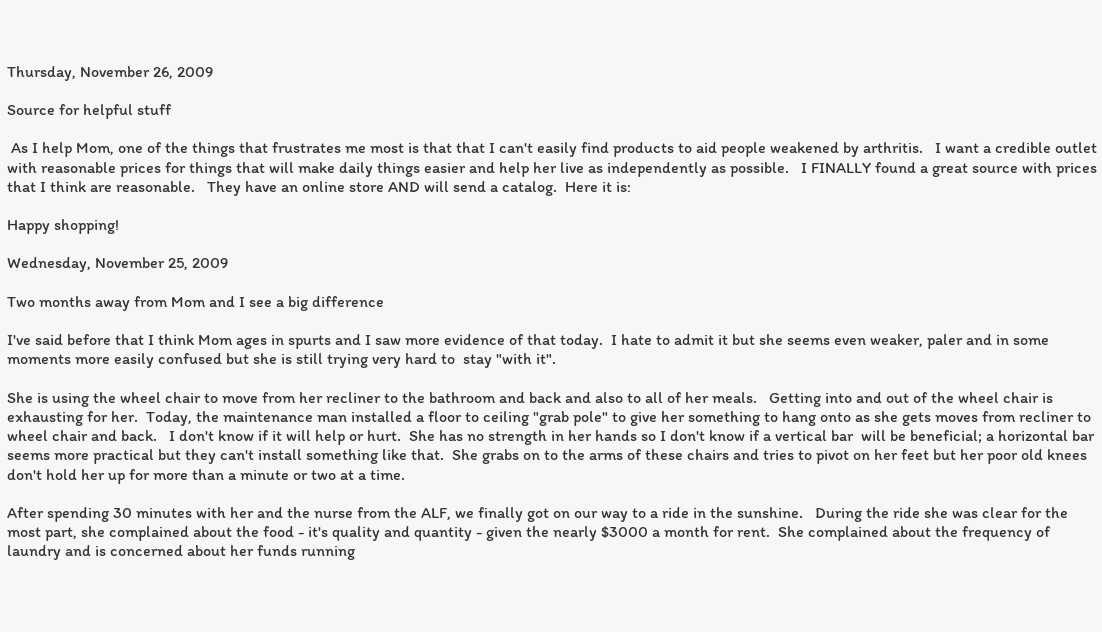Thursday, November 26, 2009

Source for helpful stuff

 As I help Mom, one of the things that frustrates me most is that that I can't easily find products to aid people weakened by arthritis.   I want a credible outlet with reasonable prices for things that will make daily things easier and help her live as independently as possible.   I FINALLY found a great source with prices that I think are reasonable.   They have an online store AND will send a catalog.  Here it is:

Happy shopping!

Wednesday, November 25, 2009

Two months away from Mom and I see a big difference

I've said before that I think Mom ages in spurts and I saw more evidence of that today.  I hate to admit it but she seems even weaker, paler and in some moments more easily confused but she is still trying very hard to  stay "with it".

She is using the wheel chair to move from her recliner to the bathroom and back and also to all of her meals.   Getting into and out of the wheel chair is exhausting for her.  Today, the maintenance man installed a floor to ceiling "grab pole" to give her something to hang onto as she gets moves from recliner to wheel chair and back.   I don't know if it will help or hurt.  She has no strength in her hands so I don't know if a vertical bar  will be beneficial; a horizontal bar seems more practical but they can't install something like that.  She grabs on to the arms of these chairs and tries to pivot on her feet but her poor old knees don't hold her up for more than a minute or two at a time.

After spending 30 minutes with her and the nurse from the ALF, we finally got on our way to a ride in the sunshine.   During the ride she was clear for the most part, she complained about the food - it's quality and quantity - given the nearly $3000 a month for rent.  She complained about the frequency of laundry and is concerned about her funds running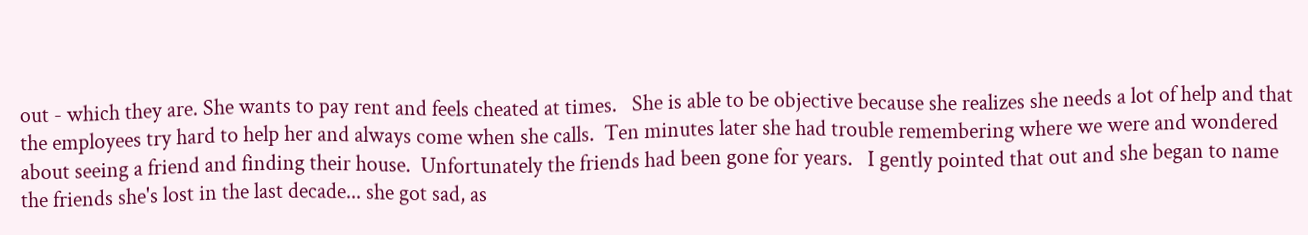out - which they are. She wants to pay rent and feels cheated at times.   She is able to be objective because she realizes she needs a lot of help and that the employees try hard to help her and always come when she calls.  Ten minutes later she had trouble remembering where we were and wondered about seeing a friend and finding their house.  Unfortunately the friends had been gone for years.   I gently pointed that out and she began to name the friends she's lost in the last decade... she got sad, as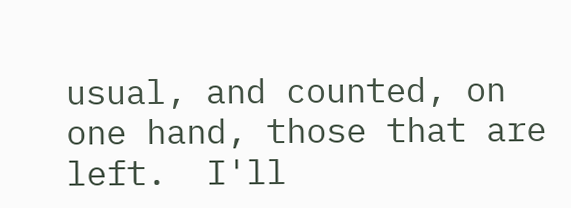usual, and counted, on one hand, those that are left.  I'll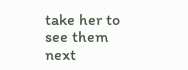take her to see them next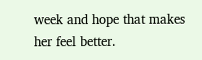week and hope that makes her feel better.